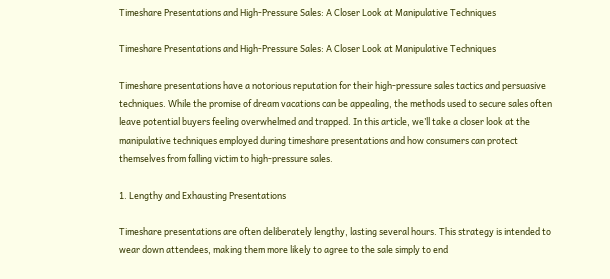Timeshare Presentations and High-Pressure Sales: A Closer Look at Manipulative Techniques

Timeshare Presentations and High-Pressure Sales: A Closer Look at Manipulative Techniques

Timeshare presentations have a notorious reputation for their high-pressure sales tactics and persuasive techniques. While the promise of dream vacations can be appealing, the methods used to secure sales often leave potential buyers feeling overwhelmed and trapped. In this article, we’ll take a closer look at the manipulative techniques employed during timeshare presentations and how consumers can protect themselves from falling victim to high-pressure sales.

1. Lengthy and Exhausting Presentations

Timeshare presentations are often deliberately lengthy, lasting several hours. This strategy is intended to wear down attendees, making them more likely to agree to the sale simply to end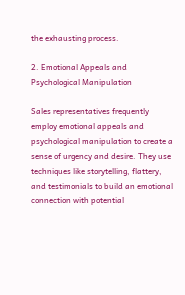the exhausting process.

2. Emotional Appeals and Psychological Manipulation

Sales representatives frequently employ emotional appeals and psychological manipulation to create a sense of urgency and desire. They use techniques like storytelling, flattery, and testimonials to build an emotional connection with potential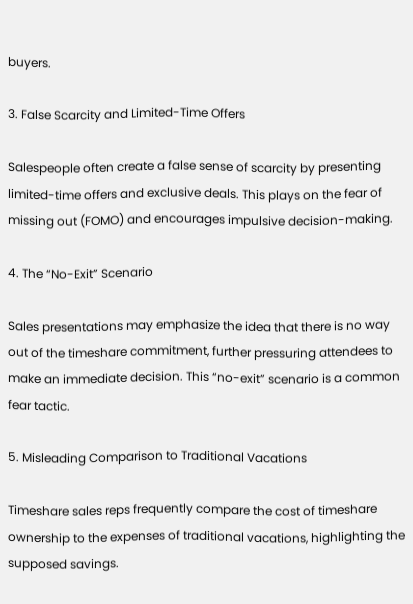buyers.

3. False Scarcity and Limited-Time Offers

Salespeople often create a false sense of scarcity by presenting limited-time offers and exclusive deals. This plays on the fear of missing out (FOMO) and encourages impulsive decision-making.

4. The “No-Exit” Scenario

Sales presentations may emphasize the idea that there is no way out of the timeshare commitment, further pressuring attendees to make an immediate decision. This “no-exit” scenario is a common fear tactic.

5. Misleading Comparison to Traditional Vacations

Timeshare sales reps frequently compare the cost of timeshare ownership to the expenses of traditional vacations, highlighting the supposed savings.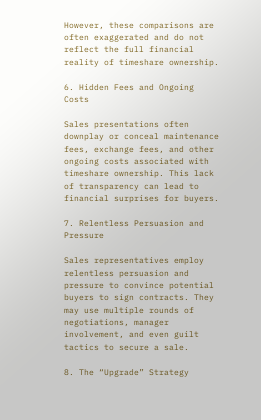However, these comparisons are often exaggerated and do not reflect the full financial reality of timeshare ownership.

6. Hidden Fees and Ongoing Costs

Sales presentations often downplay or conceal maintenance fees, exchange fees, and other ongoing costs associated with timeshare ownership. This lack of transparency can lead to financial surprises for buyers.

7. Relentless Persuasion and Pressure

Sales representatives employ relentless persuasion and pressure to convince potential buyers to sign contracts. They may use multiple rounds of negotiations, manager involvement, and even guilt tactics to secure a sale.

8. The “Upgrade” Strategy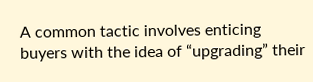A common tactic involves enticing buyers with the idea of “upgrading” their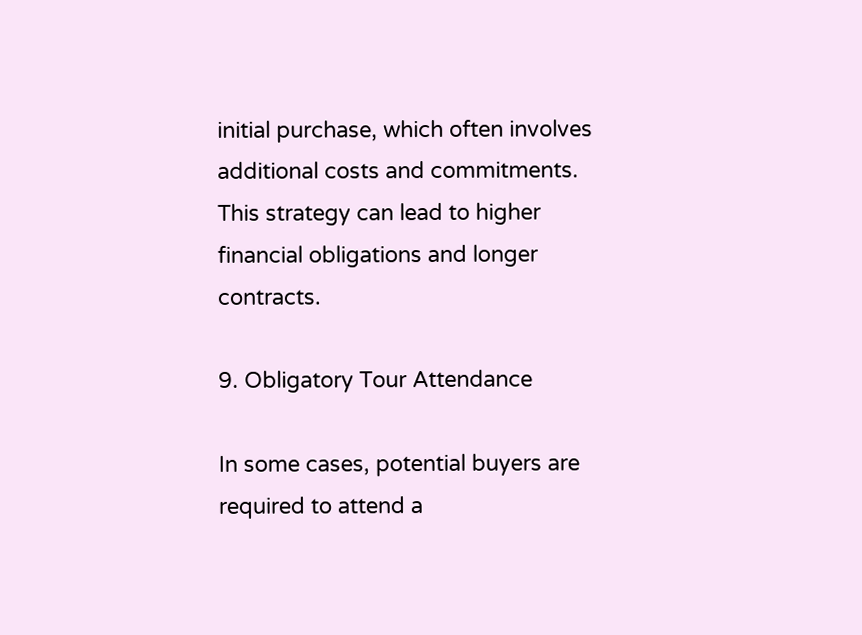initial purchase, which often involves additional costs and commitments. This strategy can lead to higher financial obligations and longer contracts.

9. Obligatory Tour Attendance

In some cases, potential buyers are required to attend a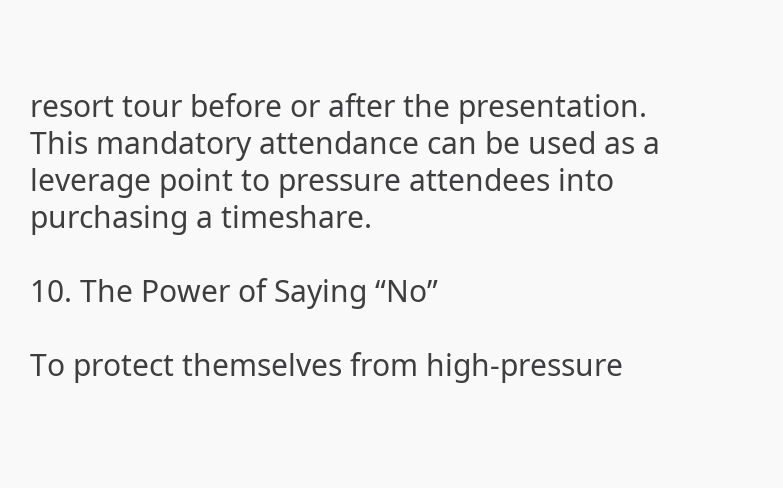resort tour before or after the presentation. This mandatory attendance can be used as a leverage point to pressure attendees into purchasing a timeshare.

10. The Power of Saying “No”

To protect themselves from high-pressure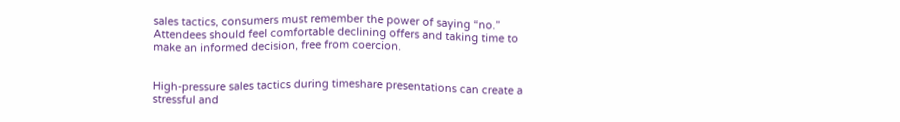sales tactics, consumers must remember the power of saying “no.” Attendees should feel comfortable declining offers and taking time to make an informed decision, free from coercion.


High-pressure sales tactics during timeshare presentations can create a stressful and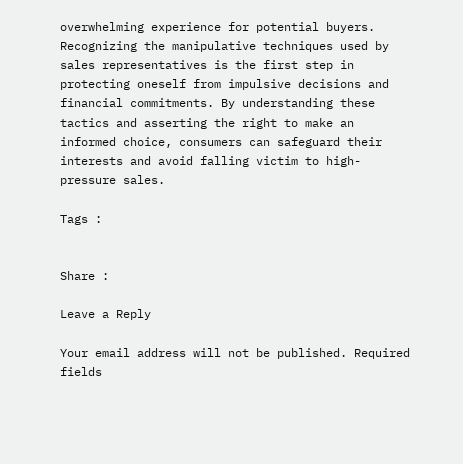overwhelming experience for potential buyers. Recognizing the manipulative techniques used by sales representatives is the first step in protecting oneself from impulsive decisions and financial commitments. By understanding these tactics and asserting the right to make an informed choice, consumers can safeguard their interests and avoid falling victim to high-pressure sales.

Tags :


Share :

Leave a Reply

Your email address will not be published. Required fields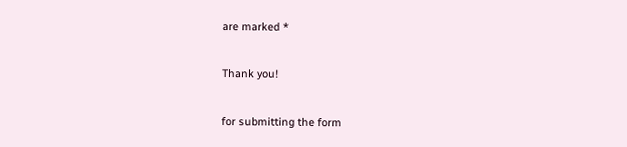are marked *

Thank you!

for submitting the form